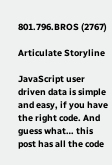801.796.BROS (2767)

Articulate Storyline

JavaScript user driven data is simple and easy, if you have the right code. And guess what… this post has all the code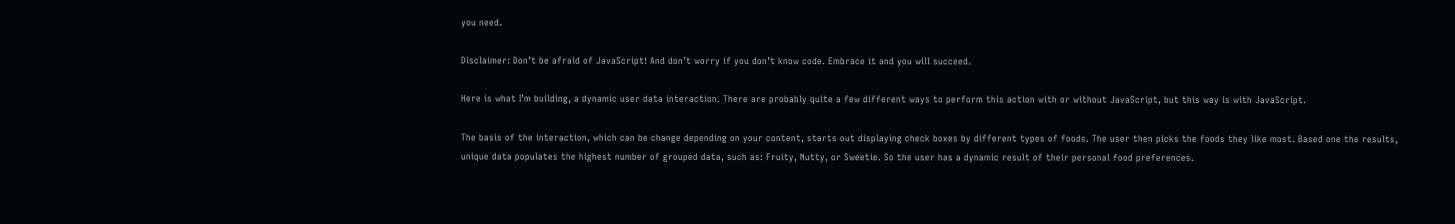you need.

Disclaimer: Don’t be afraid of JavaScript! And don’t worry if you don’t know code. Embrace it and you will succeed.

Here is what I’m building, a dynamic user data interaction. There are probably quite a few different ways to perform this action with or without JavaScript, but this way is with JavaScript.

The basis of the interaction, which can be change depending on your content, starts out displaying check boxes by different types of foods. The user then picks the foods they like most. Based one the results, unique data populates the highest number of grouped data, such as: Fruity, Nutty, or Sweetie. So the user has a dynamic result of their personal food preferences.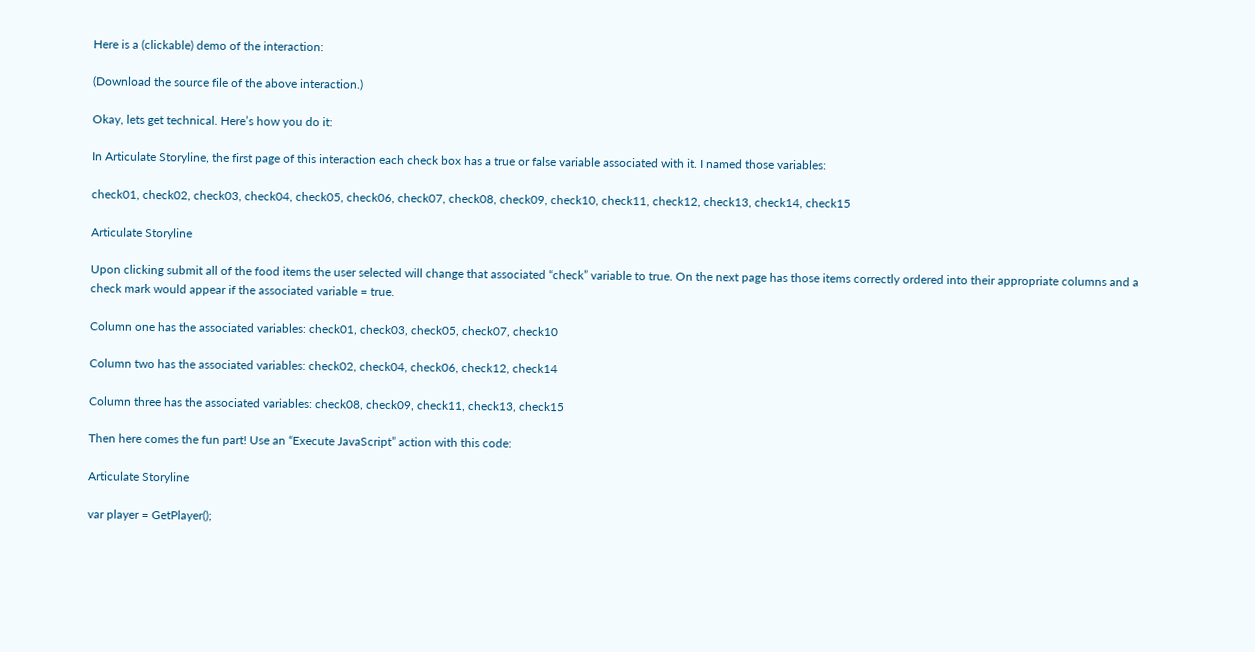Here is a (clickable) demo of the interaction:

(Download the source file of the above interaction.)

Okay, lets get technical. Here’s how you do it:

In Articulate Storyline, the first page of this interaction each check box has a true or false variable associated with it. I named those variables:

check01, check02, check03, check04, check05, check06, check07, check08, check09, check10, check11, check12, check13, check14, check15

Articulate Storyline

Upon clicking submit all of the food items the user selected will change that associated “check” variable to true. On the next page has those items correctly ordered into their appropriate columns and a check mark would appear if the associated variable = true.

Column one has the associated variables: check01, check03, check05, check07, check10

Column two has the associated variables: check02, check04, check06, check12, check14

Column three has the associated variables: check08, check09, check11, check13, check15

Then here comes the fun part! Use an “Execute JavaScript” action with this code:

Articulate Storyline

var player = GetPlayer();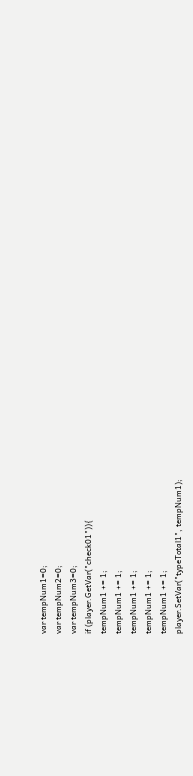var tempNum1=0;
var tempNum2=0;
var tempNum3=0;
if (player.GetVar("check01")){
tempNum1 += 1;
tempNum1 += 1;
tempNum1 += 1;
tempNum1 += 1;
tempNum1 += 1;
player.SetVar("typeTotal1", tempNum1);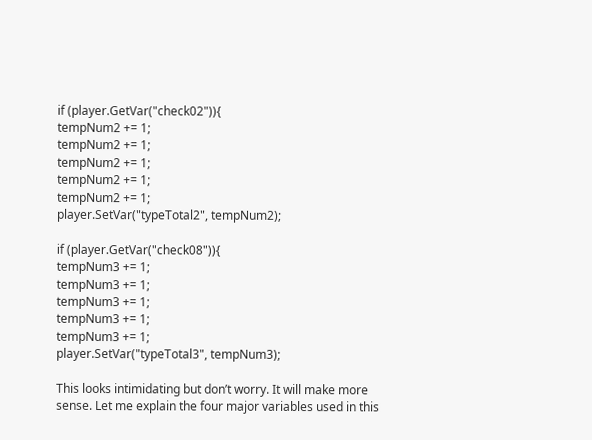if (player.GetVar("check02")){
tempNum2 += 1;
tempNum2 += 1;
tempNum2 += 1;
tempNum2 += 1;
tempNum2 += 1;
player.SetVar("typeTotal2", tempNum2);

if (player.GetVar("check08")){
tempNum3 += 1;
tempNum3 += 1;
tempNum3 += 1;
tempNum3 += 1;
tempNum3 += 1;
player.SetVar("typeTotal3", tempNum3);

This looks intimidating but don’t worry. It will make more sense. Let me explain the four major variables used in this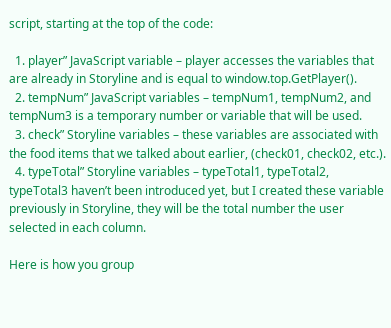script, starting at the top of the code:

  1. player” JavaScript variable – player accesses the variables that are already in Storyline and is equal to window.top.GetPlayer().
  2. tempNum” JavaScript variables – tempNum1, tempNum2, and tempNum3 is a temporary number or variable that will be used.
  3. check” Storyline variables – these variables are associated with the food items that we talked about earlier, (check01, check02, etc.).
  4. typeTotal” Storyline variables – typeTotal1, typeTotal2, typeTotal3 haven’t been introduced yet, but I created these variable previously in Storyline, they will be the total number the user selected in each column.

Here is how you group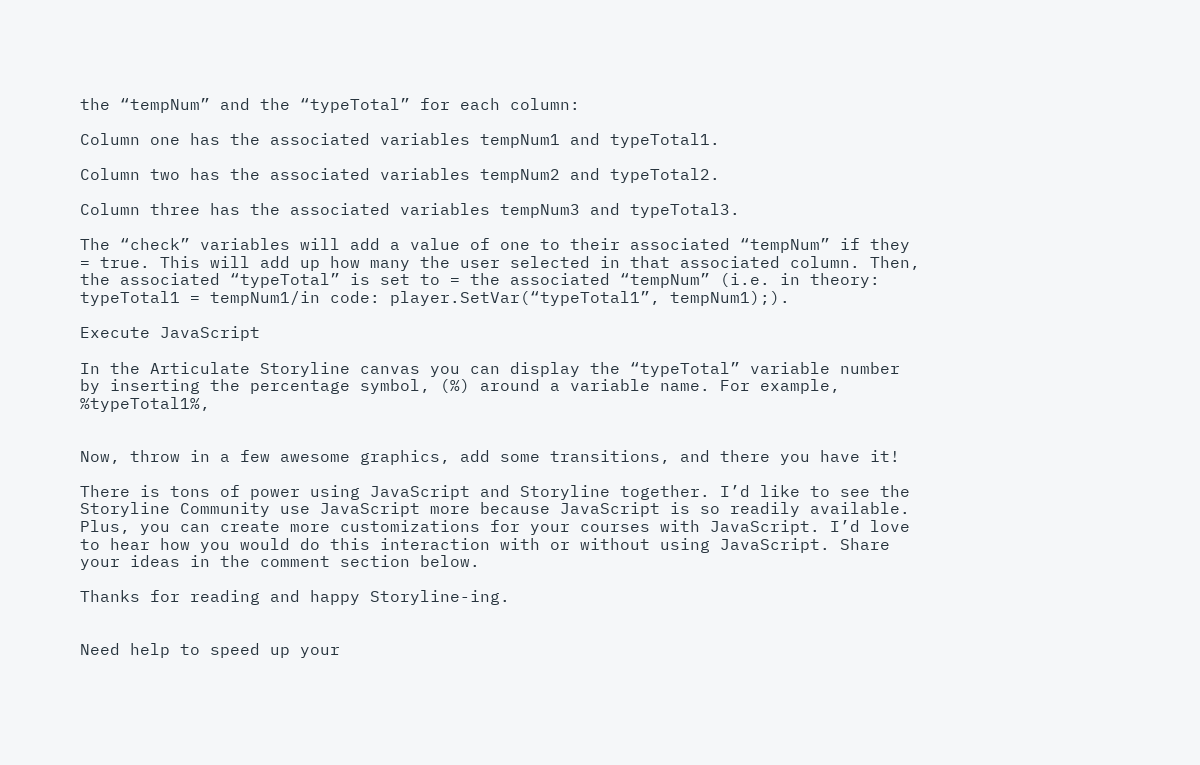the “tempNum” and the “typeTotal” for each column:

Column one has the associated variables tempNum1 and typeTotal1.

Column two has the associated variables tempNum2 and typeTotal2.

Column three has the associated variables tempNum3 and typeTotal3.

The “check” variables will add a value of one to their associated “tempNum” if they = true. This will add up how many the user selected in that associated column. Then, the associated “typeTotal” is set to = the associated “tempNum” (i.e. in theory: typeTotal1 = tempNum1/in code: player.SetVar(“typeTotal1”, tempNum1);).

Execute JavaScript

In the Articulate Storyline canvas you can display the “typeTotal” variable number by inserting the percentage symbol, (%) around a variable name. For example, %typeTotal1%,


Now, throw in a few awesome graphics, add some transitions, and there you have it!

There is tons of power using JavaScript and Storyline together. I’d like to see the Storyline Community use JavaScript more because JavaScript is so readily available. Plus, you can create more customizations for your courses with JavaScript. I’d love to hear how you would do this interaction with or without using JavaScript. Share your ideas in the comment section below.

Thanks for reading and happy Storyline-ing.


Need help to speed up your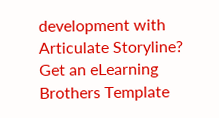development with Articulate Storyline? Get an eLearning Brothers Template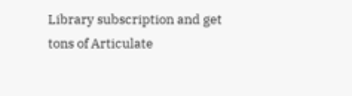Library subscription and get tons of Articulate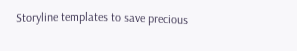Storyline templates to save precious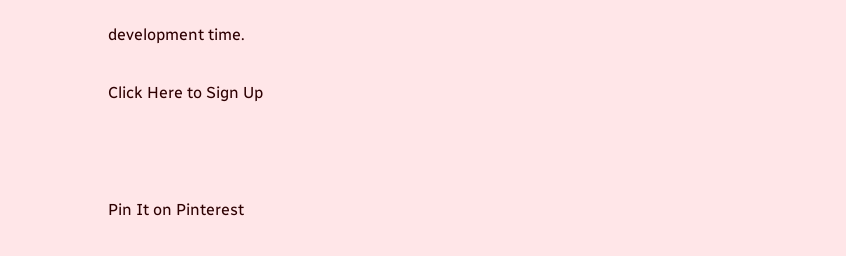development time.

Click Here to Sign Up



Pin It on Pinterest